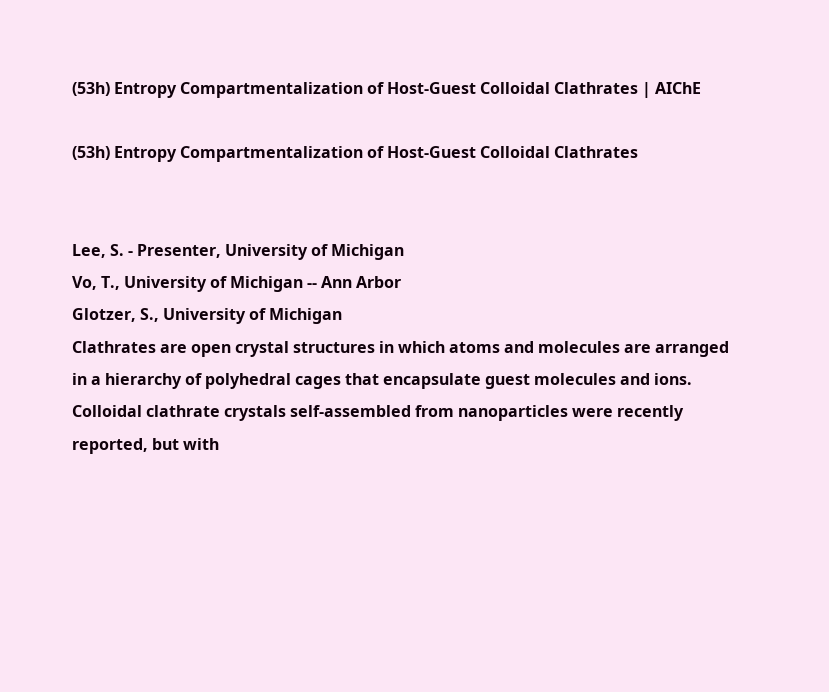(53h) Entropy Compartmentalization of Host-Guest Colloidal Clathrates | AIChE

(53h) Entropy Compartmentalization of Host-Guest Colloidal Clathrates


Lee, S. - Presenter, University of Michigan
Vo, T., University of Michigan -- Ann Arbor
Glotzer, S., University of Michigan
Clathrates are open crystal structures in which atoms and molecules are arranged in a hierarchy of polyhedral cages that encapsulate guest molecules and ions. Colloidal clathrate crystals self-assembled from nanoparticles were recently reported, but with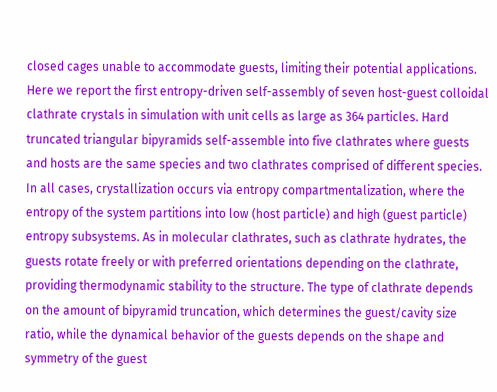closed cages unable to accommodate guests, limiting their potential applications. Here we report the first entropy-driven self-assembly of seven host-guest colloidal clathrate crystals in simulation with unit cells as large as 364 particles. Hard truncated triangular bipyramids self-assemble into five clathrates where guests and hosts are the same species and two clathrates comprised of different species. In all cases, crystallization occurs via entropy compartmentalization, where the entropy of the system partitions into low (host particle) and high (guest particle) entropy subsystems. As in molecular clathrates, such as clathrate hydrates, the guests rotate freely or with preferred orientations depending on the clathrate, providing thermodynamic stability to the structure. The type of clathrate depends on the amount of bipyramid truncation, which determines the guest/cavity size ratio, while the dynamical behavior of the guests depends on the shape and symmetry of the guest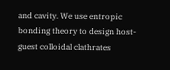and cavity. We use entropic bonding theory to design host-guest colloidal clathrates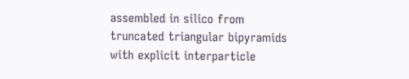assembled in silico from truncated triangular bipyramids with explicit interparticle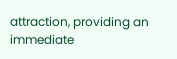attraction, providing an immediate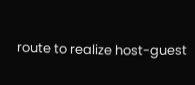route to realize host-guest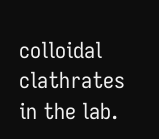colloidal clathrates in the lab.